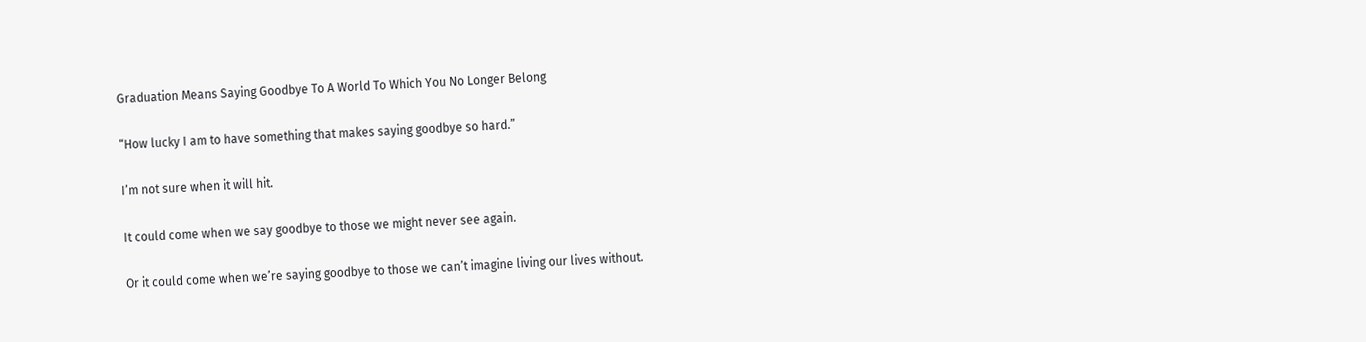Graduation Means Saying Goodbye To A World To Which You No Longer Belong

“How lucky I am to have something that makes saying goodbye so hard.”

I’m not sure when it will hit.

It could come when we say goodbye to those we might never see again.

Or it could come when we’re saying goodbye to those we can’t imagine living our lives without.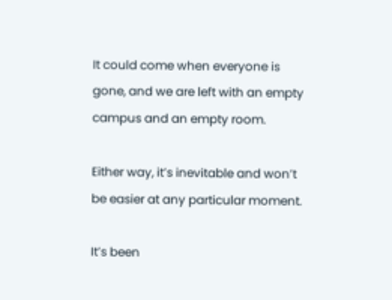It could come when everyone is gone, and we are left with an empty campus and an empty room.

Either way, it’s inevitable and won’t be easier at any particular moment.

It’s been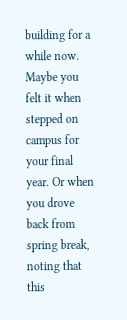building for a while now. Maybe you felt it when stepped on campus for your final year. Or when you drove back from spring break, noting that this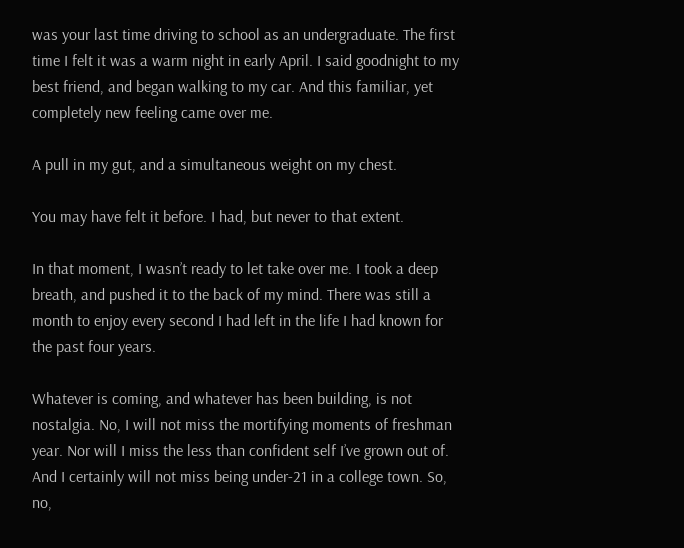was your last time driving to school as an undergraduate. The first time I felt it was a warm night in early April. I said goodnight to my best friend, and began walking to my car. And this familiar, yet completely new feeling came over me.

A pull in my gut, and a simultaneous weight on my chest.

You may have felt it before. I had, but never to that extent.

In that moment, I wasn’t ready to let take over me. I took a deep breath, and pushed it to the back of my mind. There was still a month to enjoy every second I had left in the life I had known for the past four years.

Whatever is coming, and whatever has been building, is not nostalgia. No, I will not miss the mortifying moments of freshman year. Nor will I miss the less than confident self I’ve grown out of. And I certainly will not miss being under-21 in a college town. So, no,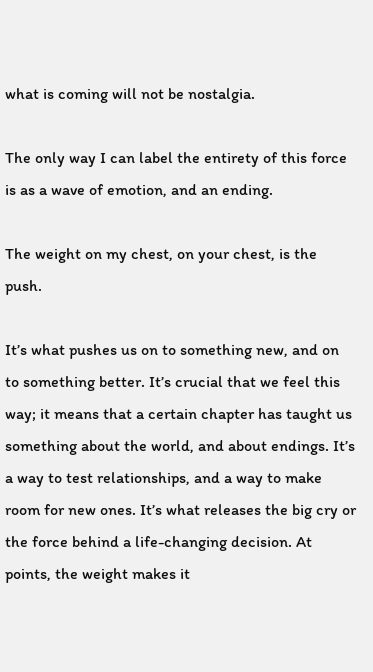what is coming will not be nostalgia.

The only way I can label the entirety of this force is as a wave of emotion, and an ending.

The weight on my chest, on your chest, is the push.

It’s what pushes us on to something new, and on to something better. It’s crucial that we feel this way; it means that a certain chapter has taught us something about the world, and about endings. It’s a way to test relationships, and a way to make room for new ones. It’s what releases the big cry or the force behind a life-changing decision. At points, the weight makes it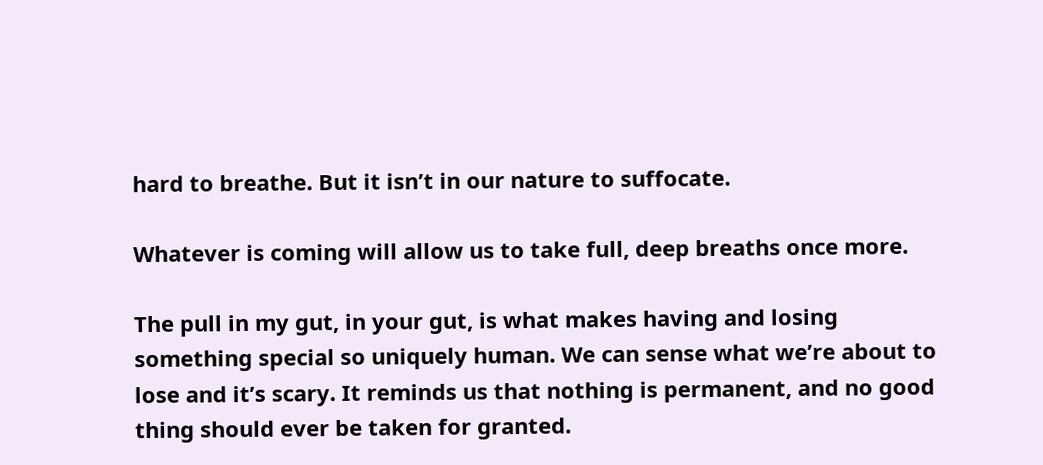hard to breathe. But it isn’t in our nature to suffocate.

Whatever is coming will allow us to take full, deep breaths once more.

The pull in my gut, in your gut, is what makes having and losing something special so uniquely human. We can sense what we’re about to lose and it’s scary. It reminds us that nothing is permanent, and no good thing should ever be taken for granted.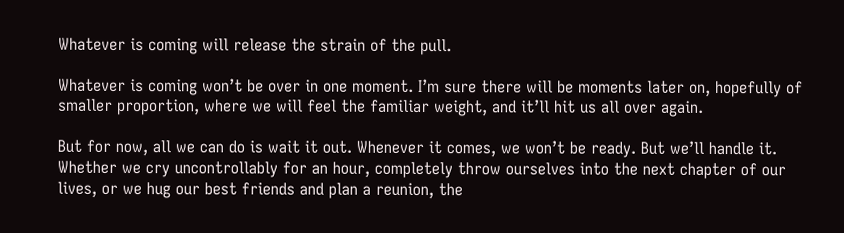Whatever is coming will release the strain of the pull.

Whatever is coming won’t be over in one moment. I’m sure there will be moments later on, hopefully of smaller proportion, where we will feel the familiar weight, and it’ll hit us all over again.

But for now, all we can do is wait it out. Whenever it comes, we won’t be ready. But we’ll handle it. Whether we cry uncontrollably for an hour, completely throw ourselves into the next chapter of our lives, or we hug our best friends and plan a reunion, the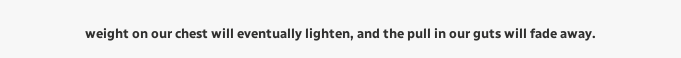weight on our chest will eventually lighten, and the pull in our guts will fade away.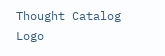Thought Catalog Logo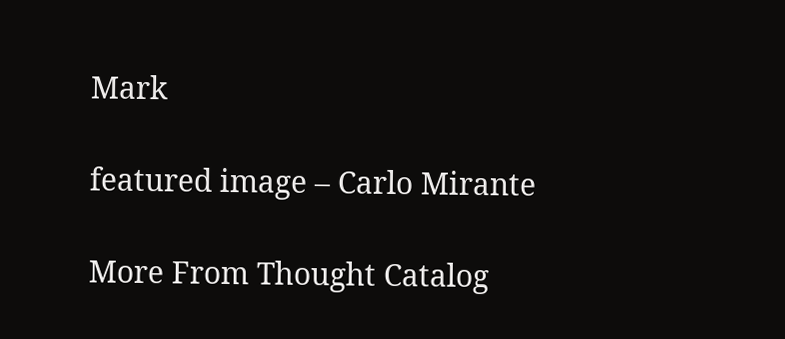Mark

featured image – Carlo Mirante

More From Thought Catalog